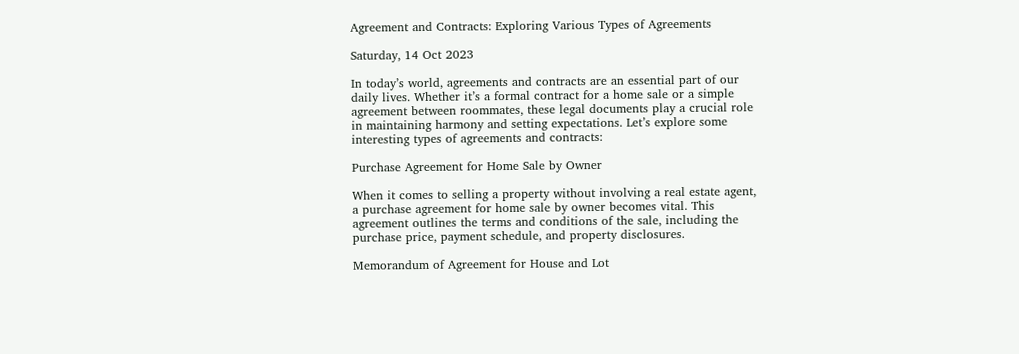Agreement and Contracts: Exploring Various Types of Agreements

Saturday, 14 Oct 2023

In today’s world, agreements and contracts are an essential part of our daily lives. Whether it’s a formal contract for a home sale or a simple agreement between roommates, these legal documents play a crucial role in maintaining harmony and setting expectations. Let’s explore some interesting types of agreements and contracts:

Purchase Agreement for Home Sale by Owner

When it comes to selling a property without involving a real estate agent, a purchase agreement for home sale by owner becomes vital. This agreement outlines the terms and conditions of the sale, including the purchase price, payment schedule, and property disclosures.

Memorandum of Agreement for House and Lot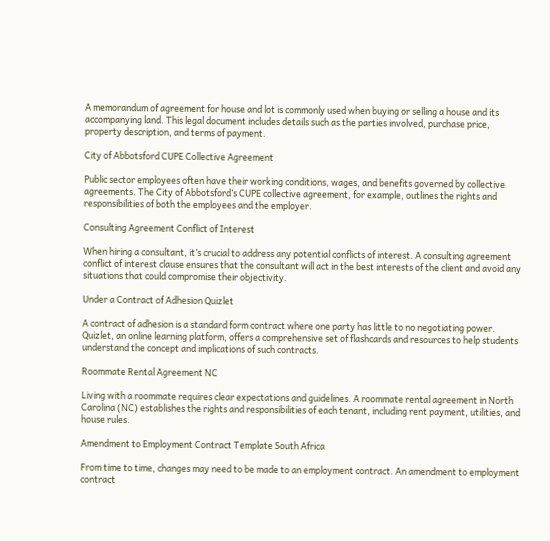A memorandum of agreement for house and lot is commonly used when buying or selling a house and its accompanying land. This legal document includes details such as the parties involved, purchase price, property description, and terms of payment.

City of Abbotsford CUPE Collective Agreement

Public sector employees often have their working conditions, wages, and benefits governed by collective agreements. The City of Abbotsford’s CUPE collective agreement, for example, outlines the rights and responsibilities of both the employees and the employer.

Consulting Agreement Conflict of Interest

When hiring a consultant, it’s crucial to address any potential conflicts of interest. A consulting agreement conflict of interest clause ensures that the consultant will act in the best interests of the client and avoid any situations that could compromise their objectivity.

Under a Contract of Adhesion Quizlet

A contract of adhesion is a standard form contract where one party has little to no negotiating power. Quizlet, an online learning platform, offers a comprehensive set of flashcards and resources to help students understand the concept and implications of such contracts.

Roommate Rental Agreement NC

Living with a roommate requires clear expectations and guidelines. A roommate rental agreement in North Carolina (NC) establishes the rights and responsibilities of each tenant, including rent payment, utilities, and house rules.

Amendment to Employment Contract Template South Africa

From time to time, changes may need to be made to an employment contract. An amendment to employment contract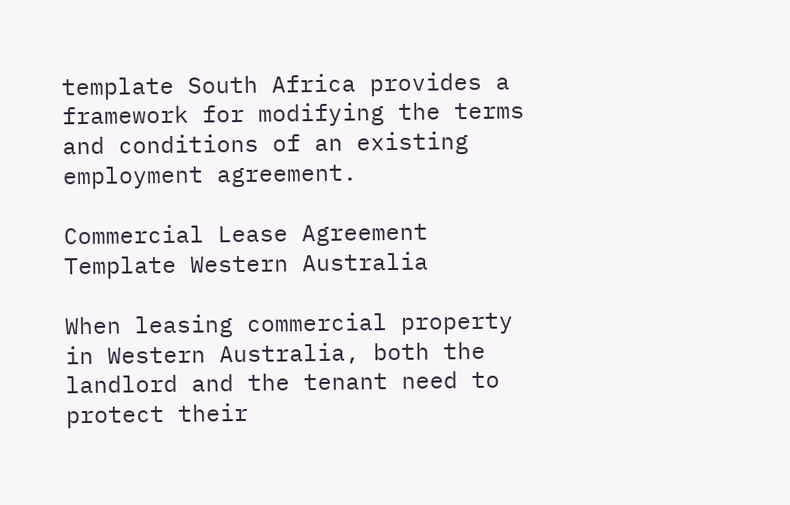template South Africa provides a framework for modifying the terms and conditions of an existing employment agreement.

Commercial Lease Agreement Template Western Australia

When leasing commercial property in Western Australia, both the landlord and the tenant need to protect their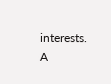interests. A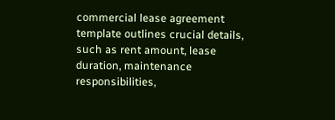commercial lease agreement template outlines crucial details, such as rent amount, lease duration, maintenance responsibilities,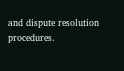and dispute resolution procedures.